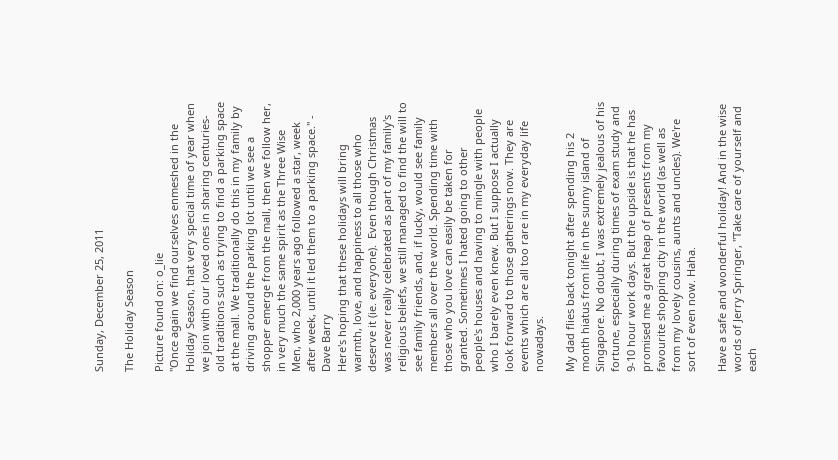Sunday, December 25, 2011

The Holiday Season

Picture found on: o_lie
"Once again we find ourselves enmeshed in the Holiday Season, that very special time of year when we join with our loved ones in sharing centuries-old traditions such as trying to find a parking space at the mall. We traditionally do this in my family by driving around the parking lot until we see a shopper emerge from the mall, then we follow her, in very much the same spirit as the Three Wise Men, who 2,000 years ago followed a star, week after week, until it led them to a parking space." - Dave Barry
Here's hoping that these holidays will bring warmth, love, and happiness to all those who deserve it (ie. everyone).  Even though Christmas was never really celebrated as part of my family's religious beliefs, we still managed to find the will to see family friends, and, if lucky, would see family members all over the world. Spending time with those who you love can easily be taken for granted. Sometimes I hated going to other people's houses and having to mingle with people who I barely even knew. But I suppose I actually look forward to those gatherings now. They are events which are all too rare in my everyday life nowadays.

My dad flies back tonight after spending his 2 month hiatus from life in the sunny island of Singapore. No doubt, I was extremely jealous of his fortune, especially during times of exam study and 9-10 hour work days. But the upside is that he has promised me a great heap of presents from my favourite shopping city in the world (as well as from my lovely cousins, aunts and uncles). We're sort of even now. Haha.

Have a safe and wonderful holiday! And in the wise words of Jerry Springer, "Take care of yourself and each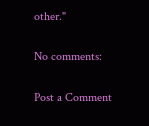other."

No comments:

Post a Comment